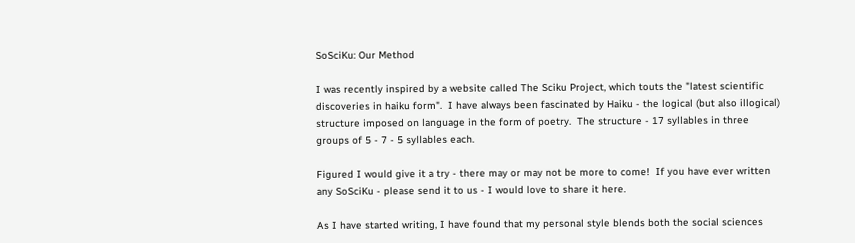SoSciKu: Our Method

I was recently inspired by a website called The Sciku Project, which touts the "latest scientific discoveries in haiku form".  I have always been fascinated by Haiku - the logical (but also illogical) structure imposed on language in the form of poetry.  The structure - 17 syllables in three groups of 5 - 7 - 5 syllables each.

Figured I would give it a try - there may or may not be more to come!  If you have ever written any SoSciKu - please send it to us - I would love to share it here.

As I have started writing, I have found that my personal style blends both the social sciences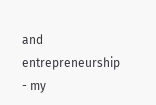and entrepreneurship - my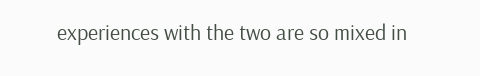experiences with the two are so mixed in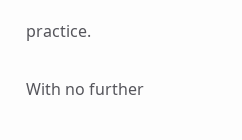practice.

With no further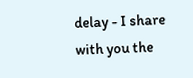delay - I share with you the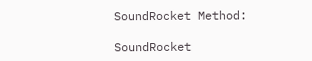SoundRocket Method:

SoundRocket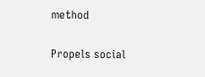method

Propels social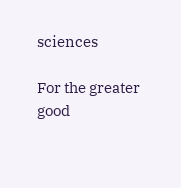sciences

For the greater good